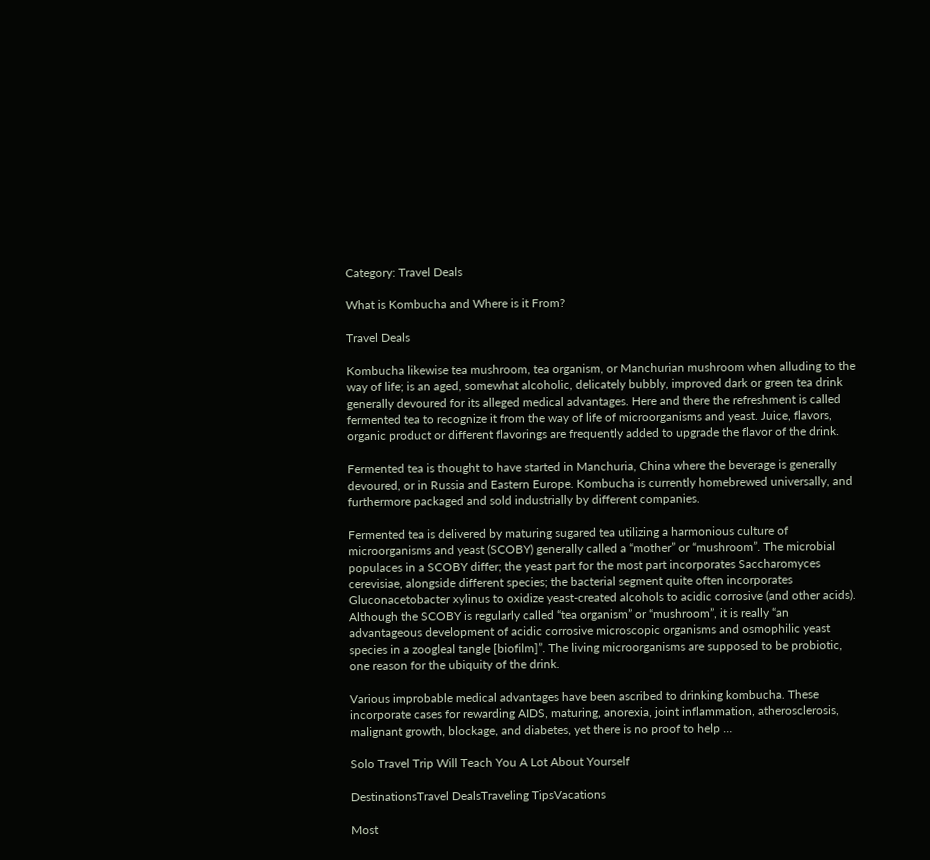Category: Travel Deals

What is Kombucha and Where is it From?

Travel Deals

Kombucha likewise tea mushroom, tea organism, or Manchurian mushroom when alluding to the way of life; is an aged, somewhat alcoholic, delicately bubbly, improved dark or green tea drink generally devoured for its alleged medical advantages. Here and there the refreshment is called fermented tea to recognize it from the way of life of microorganisms and yeast. Juice, flavors, organic product or different flavorings are frequently added to upgrade the flavor of the drink.

Fermented tea is thought to have started in Manchuria, China where the beverage is generally devoured, or in Russia and Eastern Europe. Kombucha is currently homebrewed universally, and furthermore packaged and sold industrially by different companies.

Fermented tea is delivered by maturing sugared tea utilizing a harmonious culture of microorganisms and yeast (SCOBY) generally called a “mother” or “mushroom”. The microbial populaces in a SCOBY differ; the yeast part for the most part incorporates Saccharomyces cerevisiae, alongside different species; the bacterial segment quite often incorporates Gluconacetobacter xylinus to oxidize yeast-created alcohols to acidic corrosive (and other acids). Although the SCOBY is regularly called “tea organism” or “mushroom”, it is really “an advantageous development of acidic corrosive microscopic organisms and osmophilic yeast species in a zoogleal tangle [biofilm]”. The living microorganisms are supposed to be probiotic, one reason for the ubiquity of the drink.

Various improbable medical advantages have been ascribed to drinking kombucha. These incorporate cases for rewarding AIDS, maturing, anorexia, joint inflammation, atherosclerosis, malignant growth, blockage, and diabetes, yet there is no proof to help …

Solo Travel Trip Will Teach You A Lot About Yourself

DestinationsTravel DealsTraveling TipsVacations

Most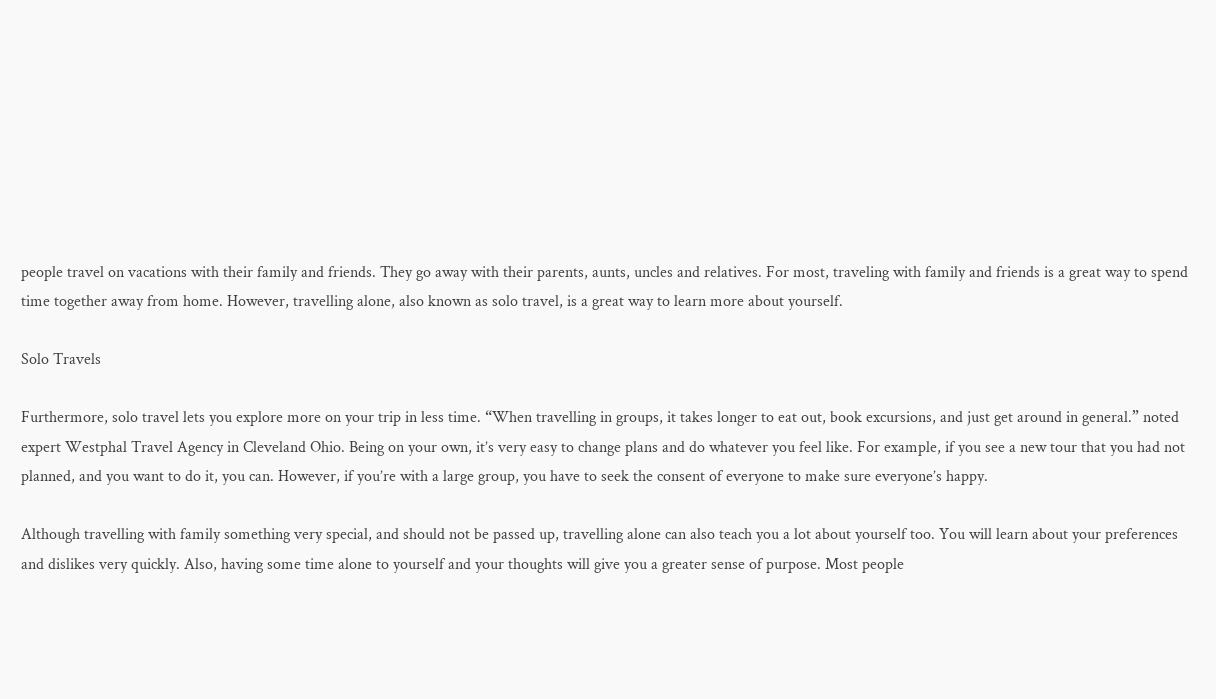people travel on vacations with their family and friends. They go away with their parents, aunts, uncles and relatives. For most, traveling with family and friends is a great way to spend time together away from home. However, travelling alone, also known as solo travel, is a great way to learn more about yourself.

Solo Travels

Furthermore, solo travel lets you explore more on your trip in less time. “When travelling in groups, it takes longer to eat out, book excursions, and just get around in general.” noted expert Westphal Travel Agency in Cleveland Ohio. Being on your own, it’s very easy to change plans and do whatever you feel like. For example, if you see a new tour that you had not planned, and you want to do it, you can. However, if you’re with a large group, you have to seek the consent of everyone to make sure everyone’s happy.

Although travelling with family something very special, and should not be passed up, travelling alone can also teach you a lot about yourself too. You will learn about your preferences and dislikes very quickly. Also, having some time alone to yourself and your thoughts will give you a greater sense of purpose. Most people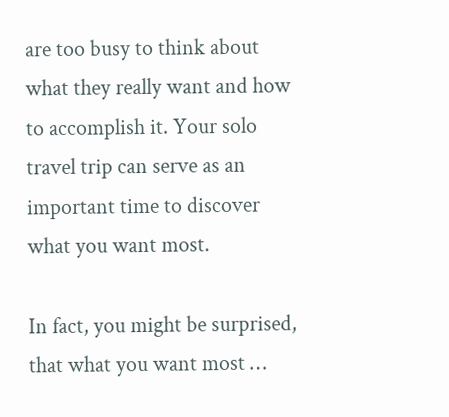are too busy to think about what they really want and how to accomplish it. Your solo travel trip can serve as an important time to discover what you want most.

In fact, you might be surprised, that what you want most …